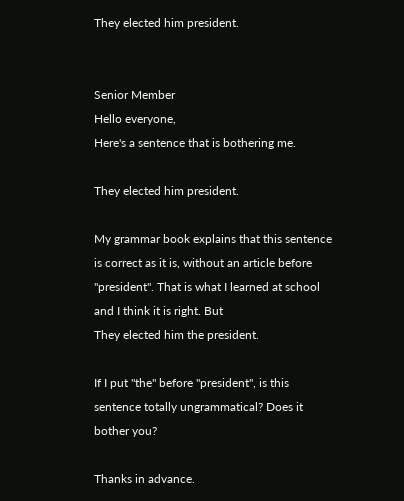They elected him president.


Senior Member
Hello everyone,
Here's a sentence that is bothering me.

They elected him president.

My grammar book explains that this sentence is correct as it is, without an article before "president". That is what I learned at school and I think it is right. But
They elected him the president.

If I put "the" before "president", is this sentence totally ungrammatical? Does it bother you?

Thanks in advance.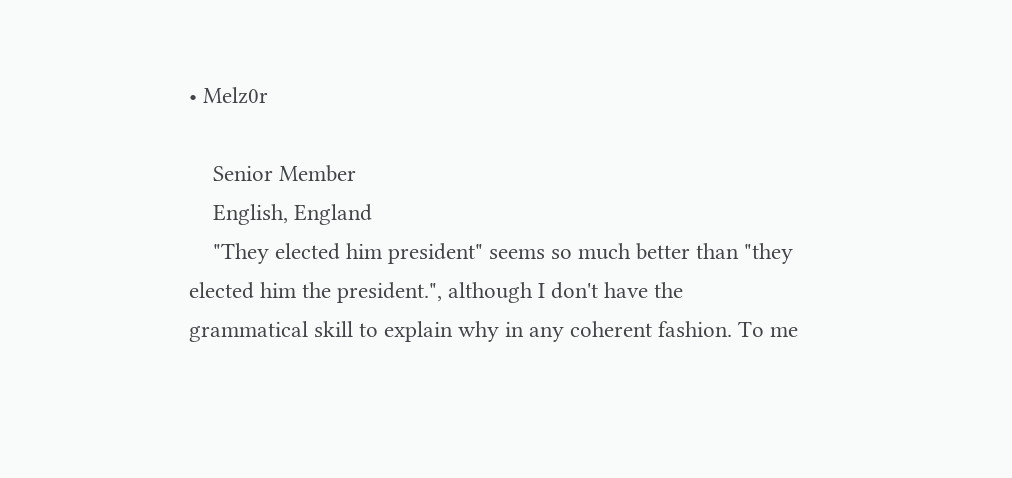• Melz0r

    Senior Member
    English, England
    "They elected him president" seems so much better than "they elected him the president.", although I don't have the grammatical skill to explain why in any coherent fashion. To me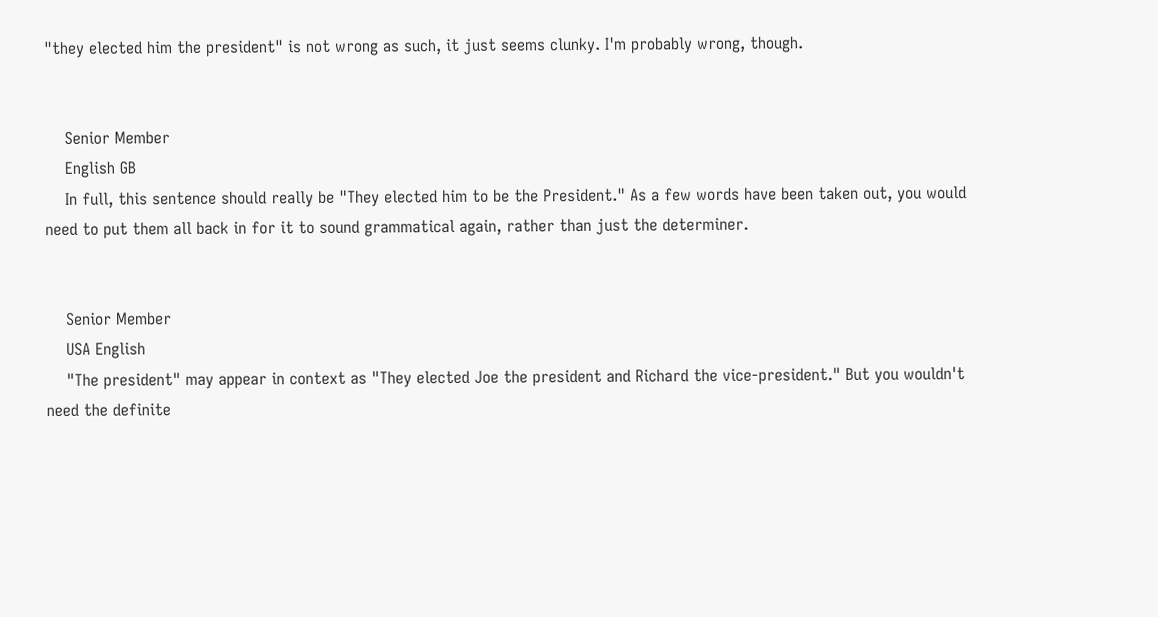"they elected him the president" is not wrong as such, it just seems clunky. I'm probably wrong, though.


    Senior Member
    English GB
    In full, this sentence should really be "They elected him to be the President." As a few words have been taken out, you would need to put them all back in for it to sound grammatical again, rather than just the determiner.


    Senior Member
    USA English
    "The president" may appear in context as "They elected Joe the president and Richard the vice-president." But you wouldn't need the definite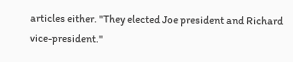articles either. "They elected Joe president and Richard vice-president."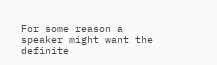For some reason a speaker might want the definite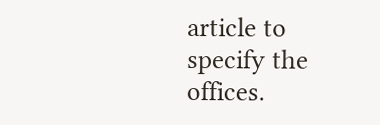article to specify the offices.